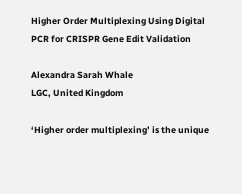Higher Order Multiplexing Using Digital PCR for CRISPR Gene Edit Validation

Alexandra Sarah Whale
LGC, United Kingdom

‘Higher order multiplexing’ is the unique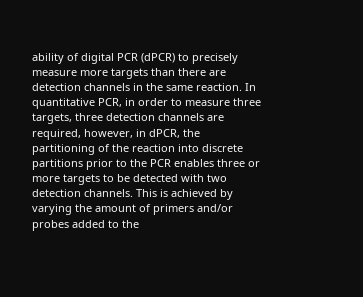ability of digital PCR (dPCR) to precisely measure more targets than there are detection channels in the same reaction. In quantitative PCR, in order to measure three targets, three detection channels are required, however, in dPCR, the partitioning of the reaction into discrete partitions prior to the PCR enables three or more targets to be detected with two detection channels. This is achieved by varying the amount of primers and/or probes added to the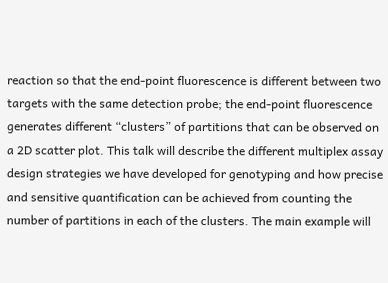reaction so that the end-point fluorescence is different between two targets with the same detection probe; the end-point fluorescence generates different “clusters” of partitions that can be observed on a 2D scatter plot. This talk will describe the different multiplex assay design strategies we have developed for genotyping and how precise and sensitive quantification can be achieved from counting the number of partitions in each of the clusters. The main example will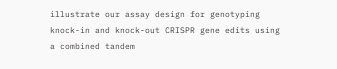illustrate our assay design for genotyping knock-in and knock-out CRISPR gene edits using a combined tandem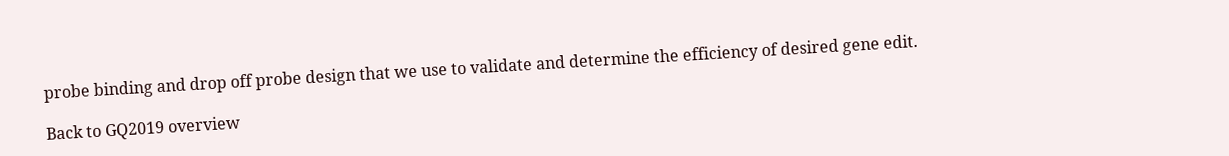probe binding and drop off probe design that we use to validate and determine the efficiency of desired gene edit.

Back to GQ2019 overview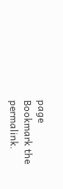page
Bookmark the permalink.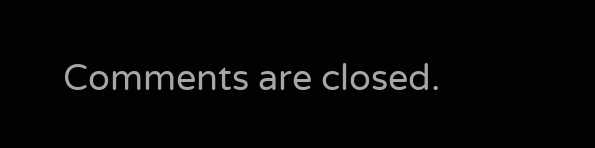Comments are closed.